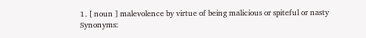1. [ noun ] malevolence by virtue of being malicious or spiteful or nasty
Synonyms: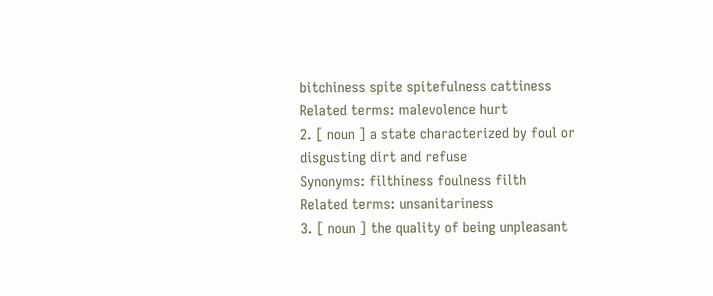bitchiness spite spitefulness cattiness
Related terms: malevolence hurt
2. [ noun ] a state characterized by foul or disgusting dirt and refuse
Synonyms: filthiness foulness filth
Related terms: unsanitariness
3. [ noun ] the quality of being unpleasant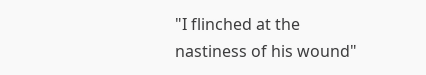"I flinched at the nastiness of his wound"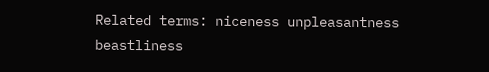Related terms: niceness unpleasantness beastliness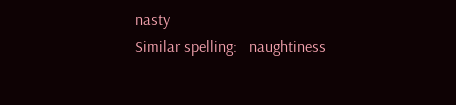nasty
Similar spelling:   naughtiness